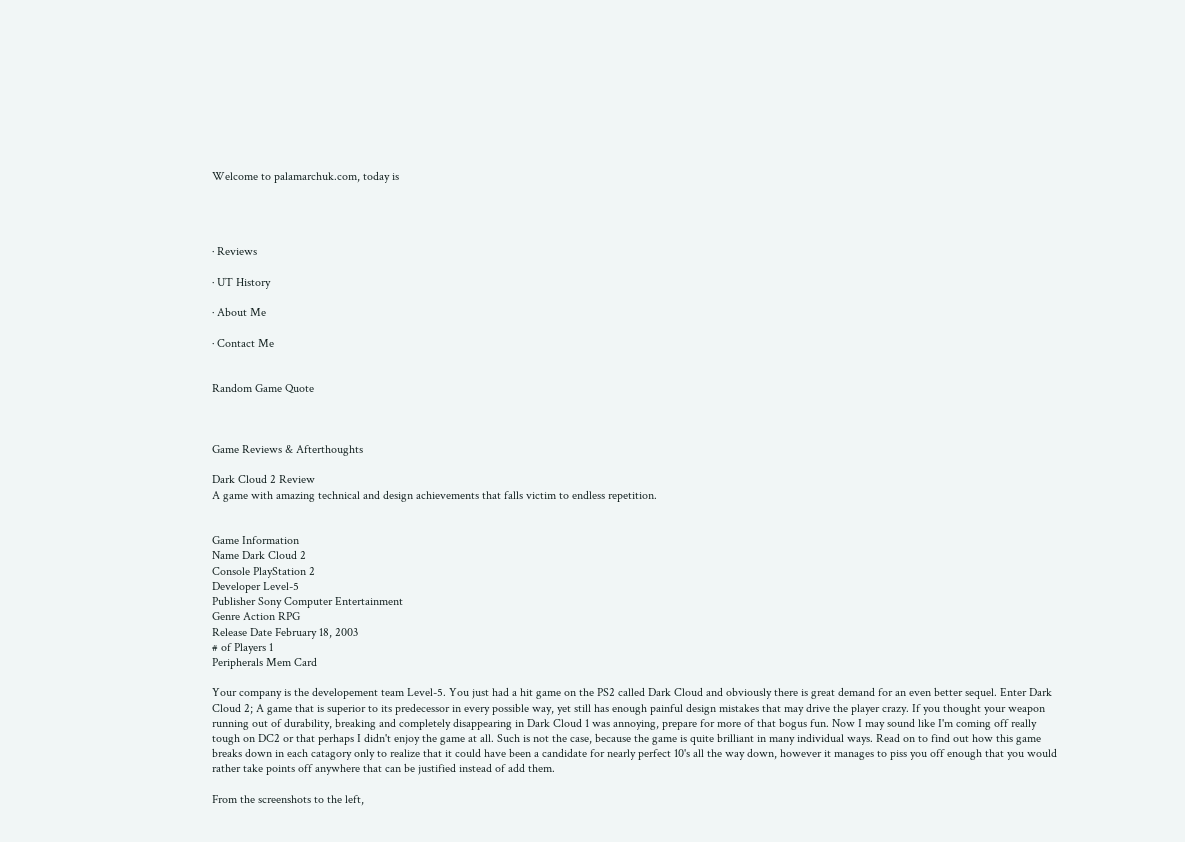Welcome to palamarchuk.com, today is




· Reviews

· UT History

· About Me

· Contact Me


Random Game Quote



Game Reviews & Afterthoughts

Dark Cloud 2 Review
A game with amazing technical and design achievements that falls victim to endless repetition.


Game Information
Name Dark Cloud 2
Console PlayStation 2
Developer Level-5
Publisher Sony Computer Entertainment
Genre Action RPG
Release Date February 18, 2003
# of Players 1
Peripherals Mem Card

Your company is the developement team Level-5. You just had a hit game on the PS2 called Dark Cloud and obviously there is great demand for an even better sequel. Enter Dark Cloud 2; A game that is superior to its predecessor in every possible way, yet still has enough painful design mistakes that may drive the player crazy. If you thought your weapon running out of durability, breaking and completely disappearing in Dark Cloud 1 was annoying, prepare for more of that bogus fun. Now I may sound like I'm coming off really tough on DC2 or that perhaps I didn't enjoy the game at all. Such is not the case, because the game is quite brilliant in many individual ways. Read on to find out how this game breaks down in each catagory only to realize that it could have been a candidate for nearly perfect 10's all the way down, however it manages to piss you off enough that you would rather take points off anywhere that can be justified instead of add them.

From the screenshots to the left,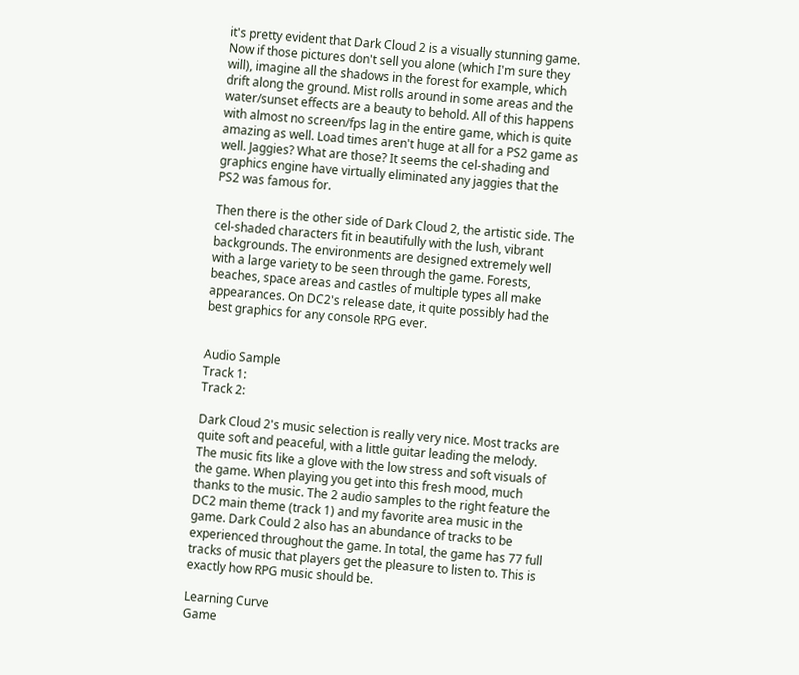it's pretty evident that Dark Cloud 2 is a visually stunning game. Now if those pictures don't sell you alone (which I'm sure they will), imagine all the shadows in the forest for example, which drift along the ground. Mist rolls around in some areas and the water/sunset effects are a beauty to behold. All of this happens with almost no screen/fps lag in the entire game, which is quite amazing as well. Load times aren't huge at all for a PS2 game as well. Jaggies? What are those? It seems the cel-shading and graphics engine have virtually eliminated any jaggies that the PS2 was famous for.

Then there is the other side of Dark Cloud 2, the artistic side. The cel-shaded characters fit in beautifully with the lush, vibrant backgrounds. The environments are designed extremely well with a large variety to be seen through the game. Forests, beaches, space areas and castles of multiple types all make appearances. On DC2's release date, it quite possibly had the best graphics for any console RPG ever.


Audio Sample
Track 1:
Track 2:

Dark Cloud 2's music selection is really very nice. Most tracks are quite soft and peaceful, with a little guitar leading the melody. The music fits like a glove with the low stress and soft visuals of the game. When playing you get into this fresh mood, much thanks to the music. The 2 audio samples to the right feature the DC2 main theme (track 1) and my favorite area music in the game. Dark Could 2 also has an abundance of tracks to be experienced throughout the game. In total, the game has 77 full tracks of music that players get the pleasure to listen to. This is exactly how RPG music should be.

Learning Curve
Game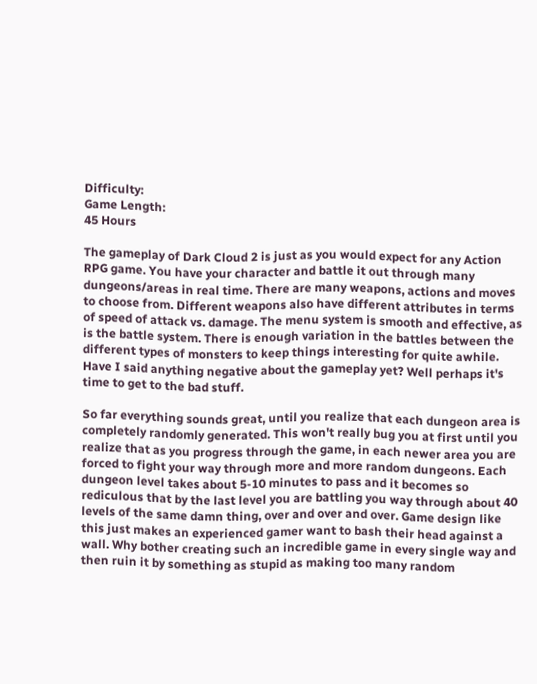Difficulty:
Game Length:
45 Hours

The gameplay of Dark Cloud 2 is just as you would expect for any Action RPG game. You have your character and battle it out through many dungeons/areas in real time. There are many weapons, actions and moves to choose from. Different weapons also have different attributes in terms of speed of attack vs. damage. The menu system is smooth and effective, as is the battle system. There is enough variation in the battles between the different types of monsters to keep things interesting for quite awhile. Have I said anything negative about the gameplay yet? Well perhaps it's time to get to the bad stuff.

So far everything sounds great, until you realize that each dungeon area is completely randomly generated. This won't really bug you at first until you realize that as you progress through the game, in each newer area you are forced to fight your way through more and more random dungeons. Each dungeon level takes about 5-10 minutes to pass and it becomes so rediculous that by the last level you are battling you way through about 40 levels of the same damn thing, over and over and over. Game design like this just makes an experienced gamer want to bash their head against a wall. Why bother creating such an incredible game in every single way and then ruin it by something as stupid as making too many random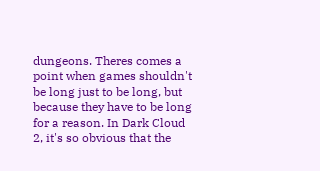dungeons. Theres comes a point when games shouldn't be long just to be long, but because they have to be long for a reason. In Dark Cloud 2, it's so obvious that the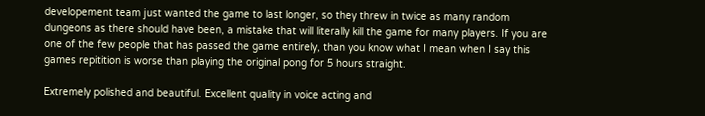developement team just wanted the game to last longer, so they threw in twice as many random dungeons as there should have been, a mistake that will literally kill the game for many players. If you are one of the few people that has passed the game entirely, than you know what I mean when I say this games repitition is worse than playing the original pong for 5 hours straight.

Extremely polished and beautiful. Excellent quality in voice acting and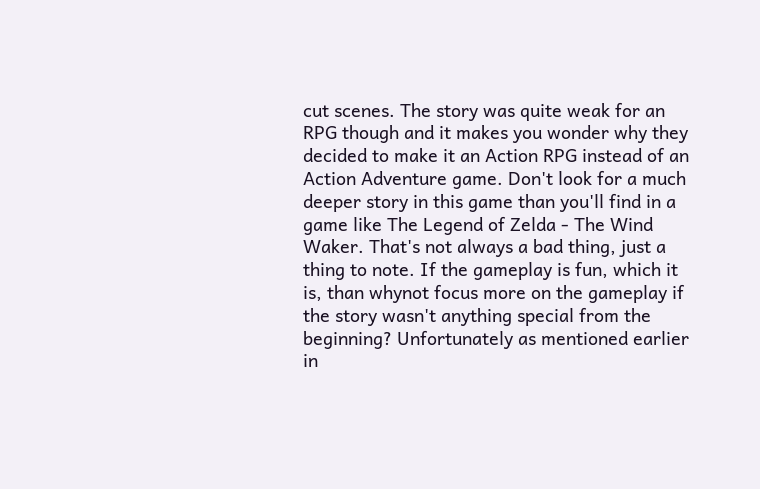cut scenes. The story was quite weak for an RPG though and it makes you wonder why they decided to make it an Action RPG instead of an Action Adventure game. Don't look for a much deeper story in this game than you'll find in a game like The Legend of Zelda - The Wind Waker. That's not always a bad thing, just a thing to note. If the gameplay is fun, which it is, than whynot focus more on the gameplay if the story wasn't anything special from the beginning? Unfortunately as mentioned earlier in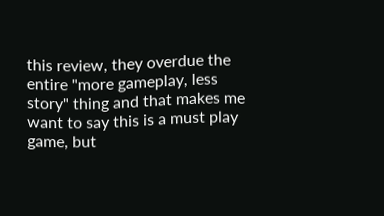this review, they overdue the entire "more gameplay, less story" thing and that makes me want to say this is a must play game, but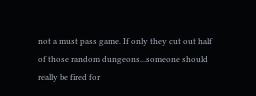not a must pass game. If only they cut out half of those random dungeons...someone should really be fired for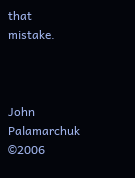that mistake.



John Palamarchuk ©2006